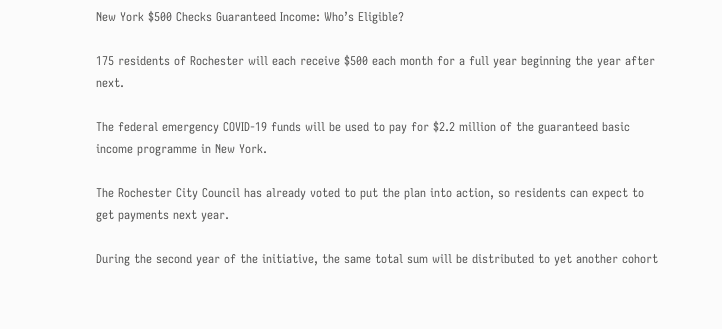New York $500 Checks Guaranteed Income: Who’s Eligible?

175 residents of Rochester will each receive $500 each month for a full year beginning the year after next.

The federal emergency COVID-19 funds will be used to pay for $2.2 million of the guaranteed basic income programme in New York.

The Rochester City Council has already voted to put the plan into action, so residents can expect to get payments next year.

During the second year of the initiative, the same total sum will be distributed to yet another cohort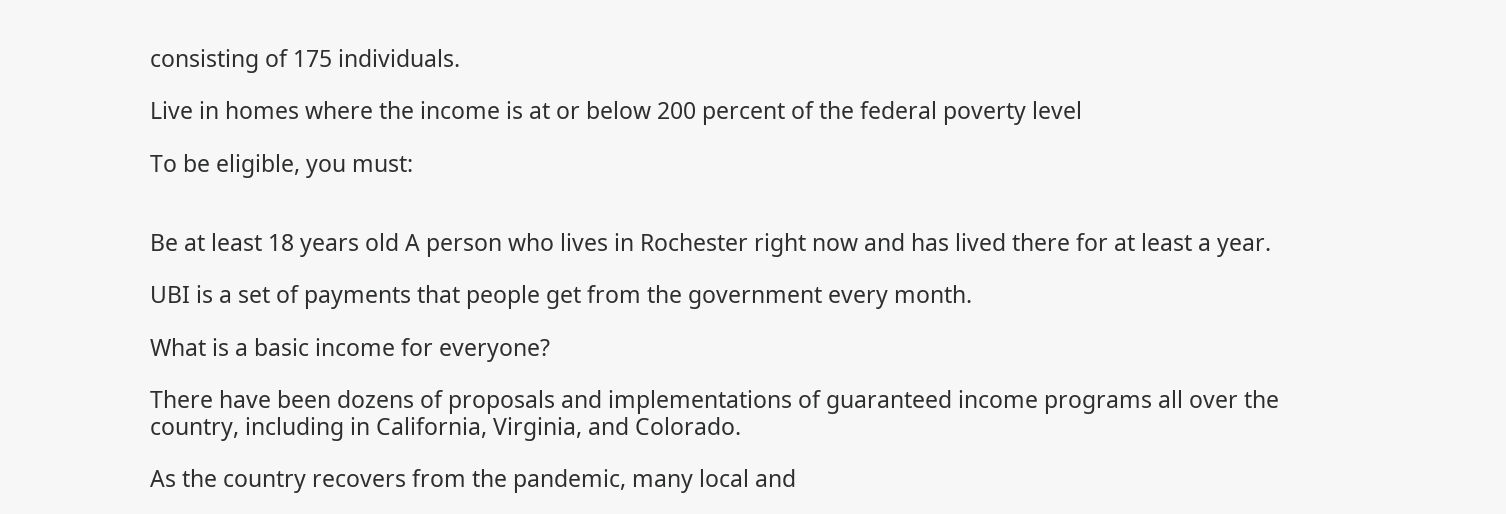consisting of 175 individuals.

Live in homes where the income is at or below 200 percent of the federal poverty level

To be eligible, you must:


Be at least 18 years old A person who lives in Rochester right now and has lived there for at least a year.

UBI is a set of payments that people get from the government every month.

What is a basic income for everyone?

There have been dozens of proposals and implementations of guaranteed income programs all over the country, including in California, Virginia, and Colorado.

As the country recovers from the pandemic, many local and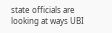state officials are looking at ways UBI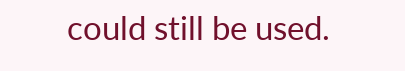could still be used.